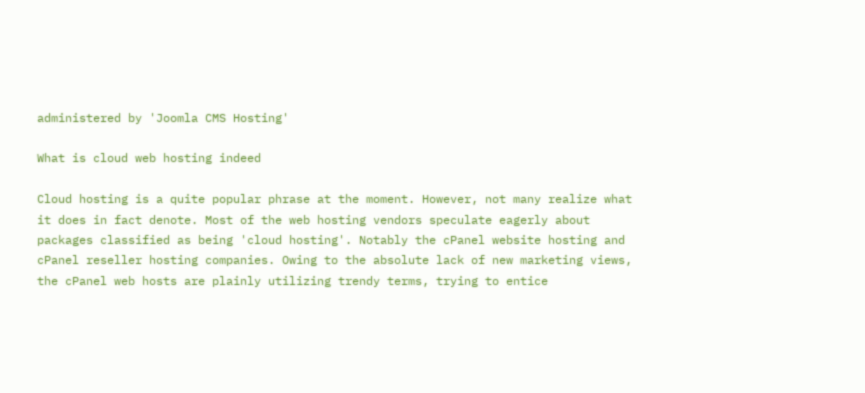administered by 'Joomla CMS Hosting'

What is cloud web hosting indeed

Cloud hosting is a quite popular phrase at the moment. However, not many realize what it does in fact denote. Most of the web hosting vendors speculate eagerly about packages classified as being 'cloud hosting'. Notably the cPanel website hosting and cPanel reseller hosting companies. Owing to the absolute lack of new marketing views, the cPanel web hosts are plainly utilizing trendy terms, trying to entice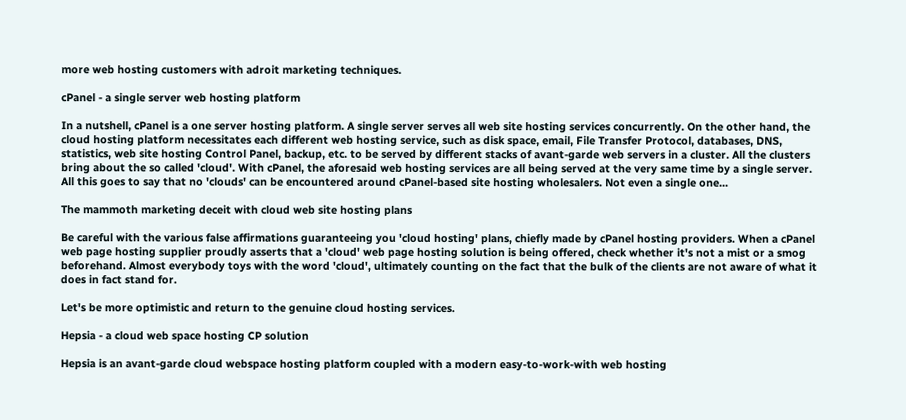more web hosting customers with adroit marketing techniques.

cPanel - a single server web hosting platform

In a nutshell, cPanel is a one server hosting platform. A single server serves all web site hosting services concurrently. On the other hand, the cloud hosting platform necessitates each different web hosting service, such as disk space, email, File Transfer Protocol, databases, DNS, statistics, web site hosting Control Panel, backup, etc. to be served by different stacks of avant-garde web servers in a cluster. All the clusters bring about the so called 'cloud'. With cPanel, the aforesaid web hosting services are all being served at the very same time by a single server. All this goes to say that no 'clouds' can be encountered around cPanel-based site hosting wholesalers. Not even a single one...

The mammoth marketing deceit with cloud web site hosting plans

Be careful with the various false affirmations guaranteeing you 'cloud hosting' plans, chiefly made by cPanel hosting providers. When a cPanel web page hosting supplier proudly asserts that a 'cloud' web page hosting solution is being offered, check whether it's not a mist or a smog beforehand. Almost everybody toys with the word 'cloud', ultimately counting on the fact that the bulk of the clients are not aware of what it does in fact stand for.

Let's be more optimistic and return to the genuine cloud hosting services.

Hepsia - a cloud web space hosting CP solution

Hepsia is an avant-garde cloud webspace hosting platform coupled with a modern easy-to-work-with web hosting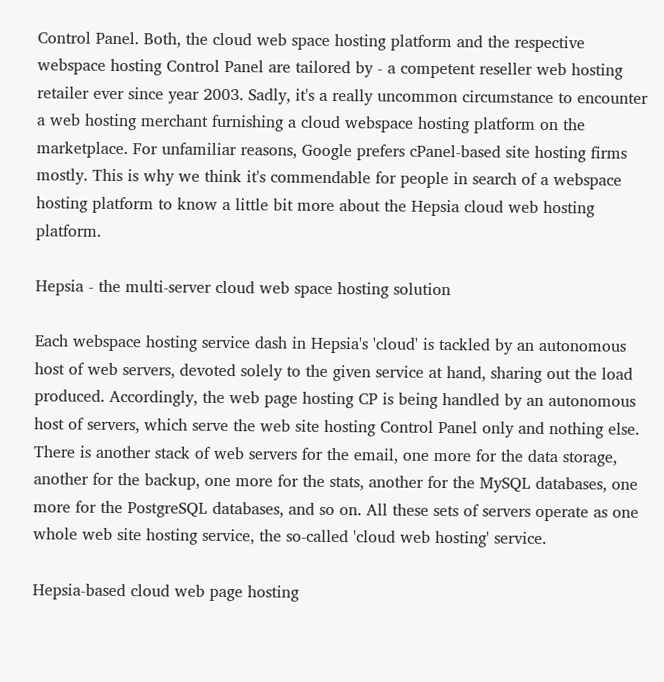Control Panel. Both, the cloud web space hosting platform and the respective webspace hosting Control Panel are tailored by - a competent reseller web hosting retailer ever since year 2003. Sadly, it's a really uncommon circumstance to encounter a web hosting merchant furnishing a cloud webspace hosting platform on the marketplace. For unfamiliar reasons, Google prefers cPanel-based site hosting firms mostly. This is why we think it's commendable for people in search of a webspace hosting platform to know a little bit more about the Hepsia cloud web hosting platform.

Hepsia - the multi-server cloud web space hosting solution

Each webspace hosting service dash in Hepsia's 'cloud' is tackled by an autonomous host of web servers, devoted solely to the given service at hand, sharing out the load produced. Accordingly, the web page hosting CP is being handled by an autonomous host of servers, which serve the web site hosting Control Panel only and nothing else. There is another stack of web servers for the email, one more for the data storage, another for the backup, one more for the stats, another for the MySQL databases, one more for the PostgreSQL databases, and so on. All these sets of servers operate as one whole web site hosting service, the so-called 'cloud web hosting' service.

Hepsia-based cloud web page hosting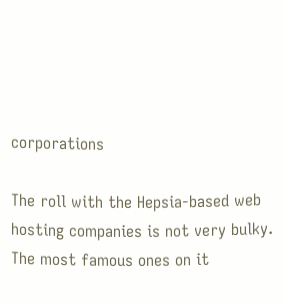corporations

The roll with the Hepsia-based web hosting companies is not very bulky. The most famous ones on it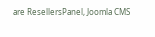are ResellersPanel, Joomla CMS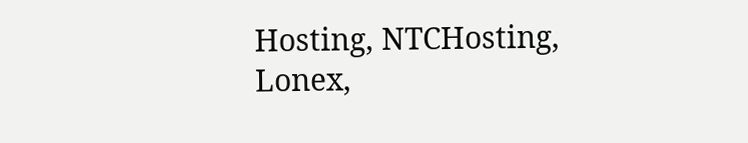Hosting, NTCHosting, Lonex,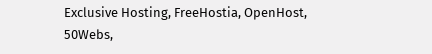Exclusive Hosting, FreeHostia, OpenHost, 50Webs,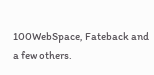100WebSpace, Fateback and a few others.